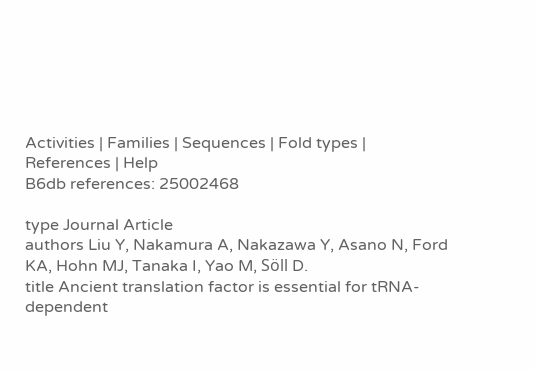Activities | Families | Sequences | Fold types | References | Help
B6db references: 25002468

type Journal Article
authors Liu Y, Nakamura A, Nakazawa Y, Asano N, Ford KA, Hohn MJ, Tanaka I, Yao M, Söll D.
title Ancient translation factor is essential for tRNA-dependent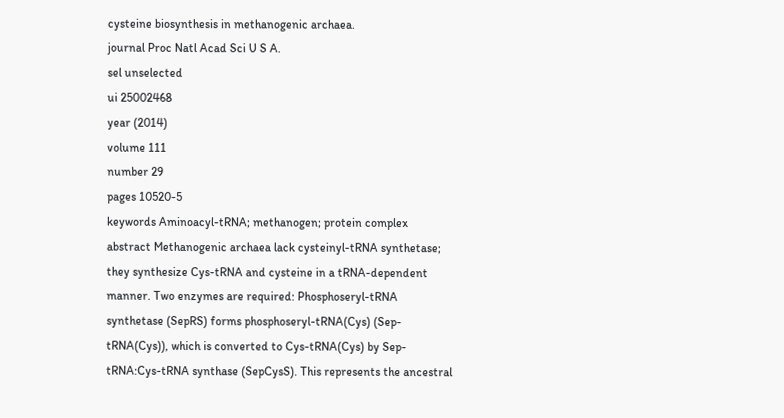cysteine biosynthesis in methanogenic archaea.
journal Proc Natl Acad Sci U S A.
sel unselected
ui 25002468
year (2014)
volume 111
number 29
pages 10520-5
keywords Aminoacyl-tRNA; methanogen; protein complex
abstract Methanogenic archaea lack cysteinyl-tRNA synthetase; they synthesize Cys-tRNA and cysteine in a tRNA-dependent manner. Two enzymes are required: Phosphoseryl-tRNA synthetase (SepRS) forms phosphoseryl-tRNA(Cys) (Sep-tRNA(Cys)), which is converted to Cys-tRNA(Cys) by Sep-tRNA:Cys-tRNA synthase (SepCysS). This represents the ancestral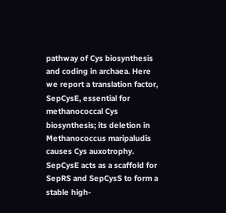pathway of Cys biosynthesis and coding in archaea. Here we report a translation factor, SepCysE, essential for methanococcal Cys biosynthesis; its deletion in Methanococcus maripaludis causes Cys auxotrophy. SepCysE acts as a scaffold for SepRS and SepCysS to form a stable high-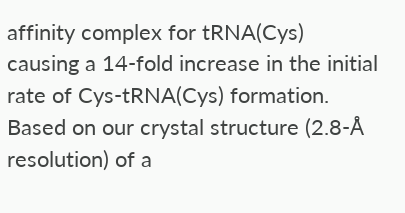affinity complex for tRNA(Cys) causing a 14-fold increase in the initial rate of Cys-tRNA(Cys) formation. Based on our crystal structure (2.8-Å resolution) of a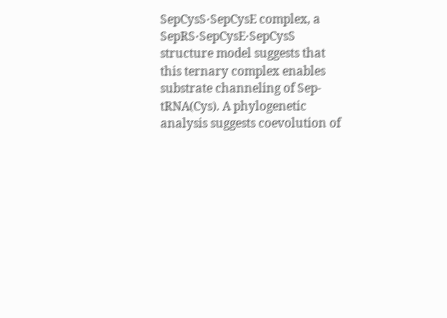SepCysS⋅SepCysE complex, a SepRS⋅SepCysE⋅SepCysS structure model suggests that this ternary complex enables substrate channeling of Sep-tRNA(Cys). A phylogenetic analysis suggests coevolution of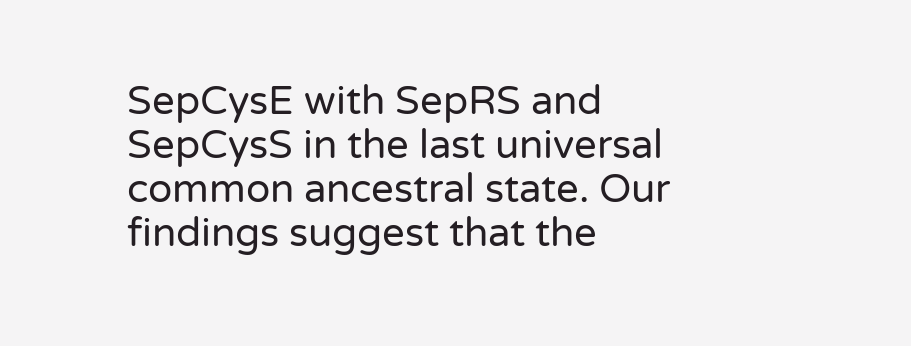SepCysE with SepRS and SepCysS in the last universal common ancestral state. Our findings suggest that the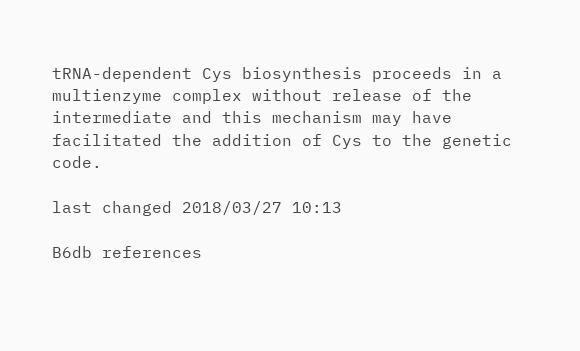tRNA-dependent Cys biosynthesis proceeds in a multienzyme complex without release of the intermediate and this mechanism may have facilitated the addition of Cys to the genetic code.

last changed 2018/03/27 10:13

B6db references